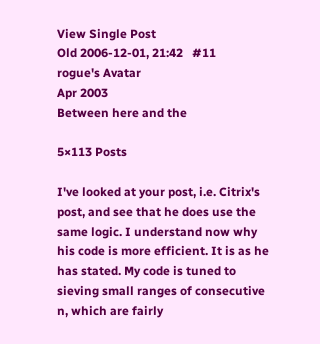View Single Post
Old 2006-12-01, 21:42   #11
rogue's Avatar
Apr 2003
Between here and the

5×113 Posts

I've looked at your post, i.e. Citrix's post, and see that he does use the same logic. I understand now why his code is more efficient. It is as he has stated. My code is tuned to sieving small ranges of consecutive n, which are fairly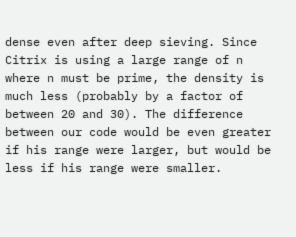dense even after deep sieving. Since Citrix is using a large range of n where n must be prime, the density is much less (probably by a factor of between 20 and 30). The difference between our code would be even greater if his range were larger, but would be less if his range were smaller.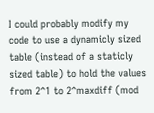I could probably modify my code to use a dynamicly sized table (instead of a staticly sized table) to hold the values from 2^1 to 2^maxdiff (mod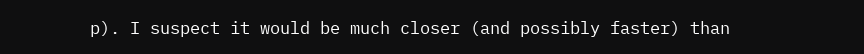p). I suspect it would be much closer (and possibly faster) than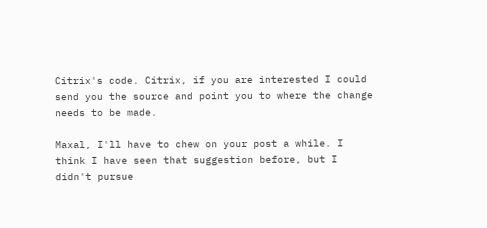Citrix's code. Citrix, if you are interested I could send you the source and point you to where the change needs to be made.

Maxal, I'll have to chew on your post a while. I think I have seen that suggestion before, but I didn't pursue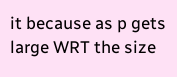it because as p gets large WRT the size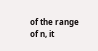of the range of n, it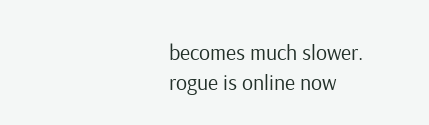becomes much slower.
rogue is online now